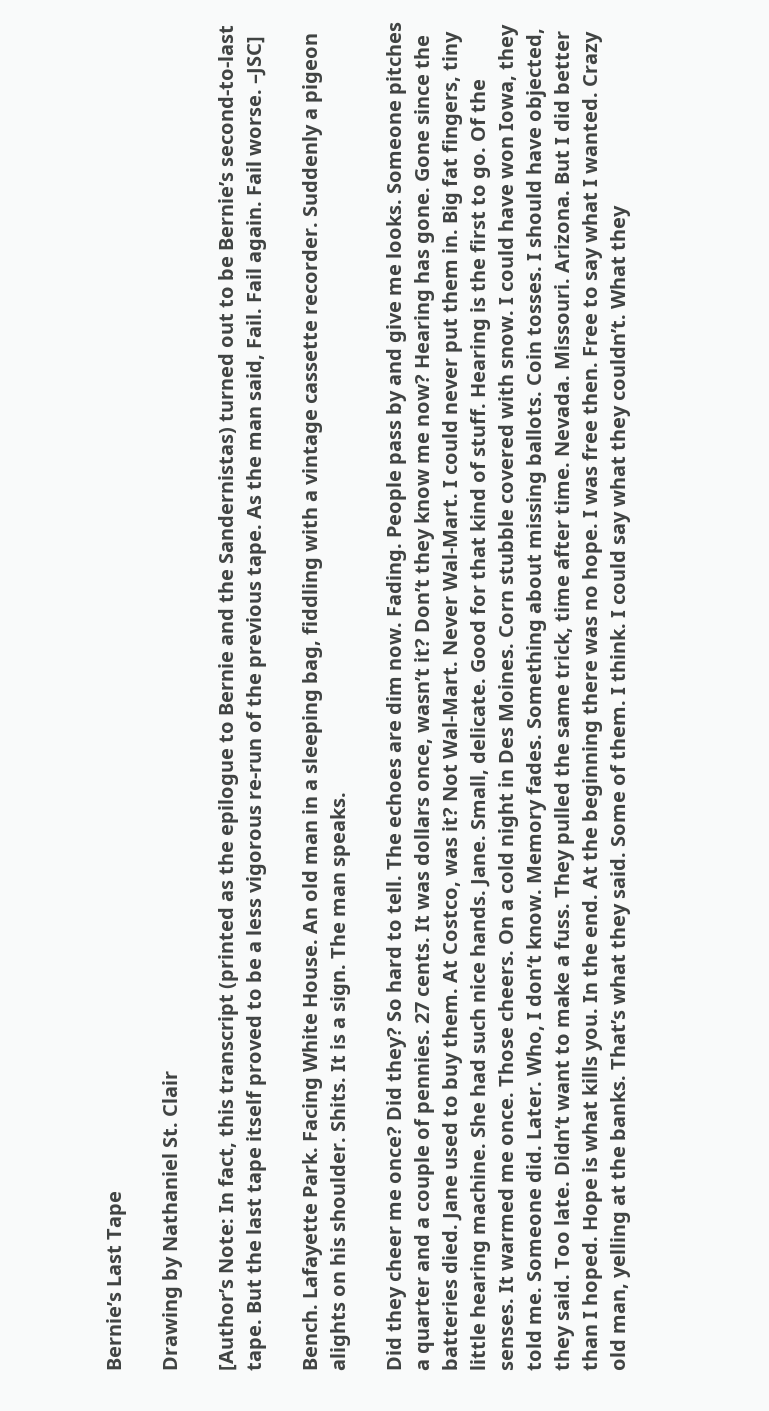Bernie’s Last Tape

Drawing by Nathaniel St. Clair

[Author’s Note: In fact, this transcript (printed as the epilogue to Bernie and the Sandernistas) turned out to be Bernie’s second-to-last tape. But the last tape itself proved to be a less vigorous re-run of the previous tape. As the man said, Fail. Fail again. Fail worse. –JSC]

Bench. Lafayette Park. Facing White House. An old man in a sleeping bag, fiddling with a vintage cassette recorder. Suddenly a pigeon alights on his shoulder. Shits. It is a sign. The man speaks.

Did they cheer me once? Did they? So hard to tell. The echoes are dim now. Fading. People pass by and give me looks. Someone pitches a quarter and a couple of pennies. 27 cents. It was dollars once, wasn’t it? Don’t they know me now? Hearing has gone. Gone since the batteries died. Jane used to buy them. At Costco, was it? Not Wal-Mart. Never Wal-Mart. I could never put them in. Big fat fingers, tiny little hearing machine. She had such nice hands. Jane. Small, delicate. Good for that kind of stuff. Hearing is the first to go. Of the senses. It warmed me once. Those cheers. On a cold night in Des Moines. Corn stubble covered with snow. I could have won Iowa, they told me. Someone did. Later. Who, I don’t know. Memory fades. Something about missing ballots. Coin tosses. I should have objected, they said. Too late. Didn’t want to make a fuss. They pulled the same trick, time after time. Nevada. Missouri. Arizona. But I did better than I hoped. Hope is what kills you. In the end. At the beginning there was no hope. I was free then. Free to say what I wanted. Crazy old man, yelling at the banks. That’s what they said. Some of them. I think. I could say what they couldn’t. What they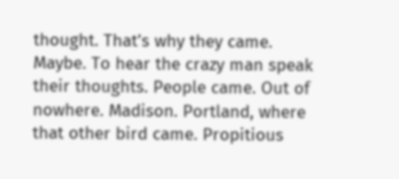thought. That’s why they came. Maybe. To hear the crazy man speak their thoughts. People came. Out of nowhere. Madison. Portland, where that other bird came. Propitious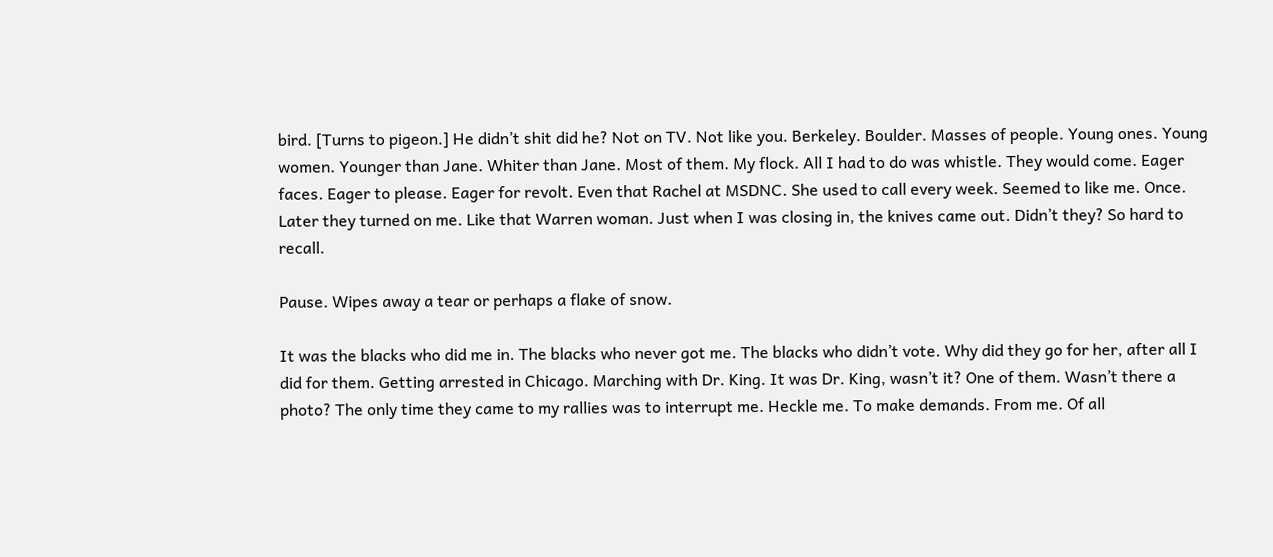bird. [Turns to pigeon.] He didn’t shit did he? Not on TV. Not like you. Berkeley. Boulder. Masses of people. Young ones. Young women. Younger than Jane. Whiter than Jane. Most of them. My flock. All I had to do was whistle. They would come. Eager faces. Eager to please. Eager for revolt. Even that Rachel at MSDNC. She used to call every week. Seemed to like me. Once. Later they turned on me. Like that Warren woman. Just when I was closing in, the knives came out. Didn’t they? So hard to recall.

Pause. Wipes away a tear or perhaps a flake of snow.

It was the blacks who did me in. The blacks who never got me. The blacks who didn’t vote. Why did they go for her, after all I did for them. Getting arrested in Chicago. Marching with Dr. King. It was Dr. King, wasn’t it? One of them. Wasn’t there a photo? The only time they came to my rallies was to interrupt me. Heckle me. To make demands. From me. Of all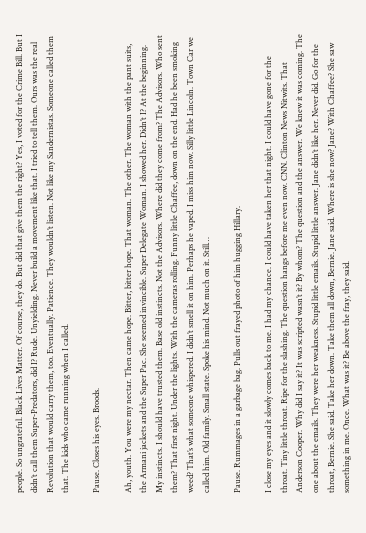people. So ungrateful. Black Lives Matter. Of course, they do. But did that give them the right? Yes, I voted for the Crime Bill. But I didn’t call them Super-Predators, did I? Rude. Unyielding. Never build a movement like that. I tried to tell them. Ours was the real Revolution that would carry them, too. Eventually. Patience. They wouldn’t listen. Not like my Sandernistas. Someone called them that. The kids who came running when I called.

Pause. Closes his eyes. Broods.

Ah, youth. You were my nectar. Then came hope. Bitter, bitter hope. That woman. The other. The woman with the pant suits, the Armani jackets and the Super Pac. She seemed invincible. Super Delegate Woman. I showed her. Didn’t I? At the beginning. My instincts. I should have trusted them. Base old instincts. Not the Advisors. Where did they come from? The Advisors. Who sent them? That first night. Under the lights. With the cameras rolling. Funny little Chaffee, down on the end. Had he been smoking weed? That’s what someone whispered. I didn’t smell it on him. Perhaps he vaped. I miss him now. Silly little Lincoln. Town Car we called him. Old family. Small state. Spoke his mind. Not much on it. Still…

Pause. Rummages in a garbage bag. Pulls out frayed photo of him hugging Hillary.

I close my eyes and it slowly comes back to me. I had my chance. I could have taken her that night. I could have gone for the throat. Tiny little throat. Ripe for the slashing. The question hangs before me even now. CNN. Clinton News Nitwits. That Anderson Cooper. Why did I say it? It was scripted wasn’t it? By whom? The question and the answer. We knew it was coming. The one about the emails. They were her weakness. Stupid little emails. Stupid little answer. Jane didn’t like her. Never did. Go for the throat, Bernie. She said. Take her down. Take them all down, Bernie. Jane said. Where is she now? Jane? With Chaffee? She saw something in me. Once. What was it? Be above the fray, they said.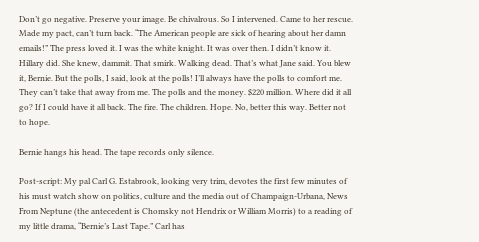Don’t go negative. Preserve your image. Be chivalrous. So I intervened. Came to her rescue. Made my pact, can’t turn back. “The American people are sick of hearing about her damn emails!” The press loved it. I was the white knight. It was over then. I didn’t know it. Hillary did. She knew, dammit. That smirk. Walking dead. That’s what Jane said. You blew it, Bernie. But the polls, I said, look at the polls! I’ll always have the polls to comfort me. They can’t take that away from me. The polls and the money. $220 million. Where did it all go? If I could have it all back. The fire. The children. Hope. No, better this way. Better not to hope.

Bernie hangs his head. The tape records only silence.

Post-script: My pal Carl G. Estabrook, looking very trim, devotes the first few minutes of his must watch show on politics, culture and the media out of Champaign-Urbana, News From Neptune (the antecedent is Chomsky not Hendrix or William Morris) to a reading of my little drama, “Bernie’s Last Tape.” Carl has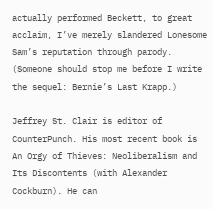actually performed Beckett, to great acclaim, I’ve merely slandered Lonesome Sam’s reputation through parody. (Someone should stop me before I write the sequel: Bernie’s Last Krapp.)

Jeffrey St. Clair is editor of CounterPunch. His most recent book is An Orgy of Thieves: Neoliberalism and Its Discontents (with Alexander Cockburn). He can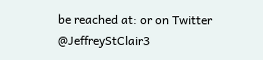be reached at: or on Twitter @JeffreyStClair3